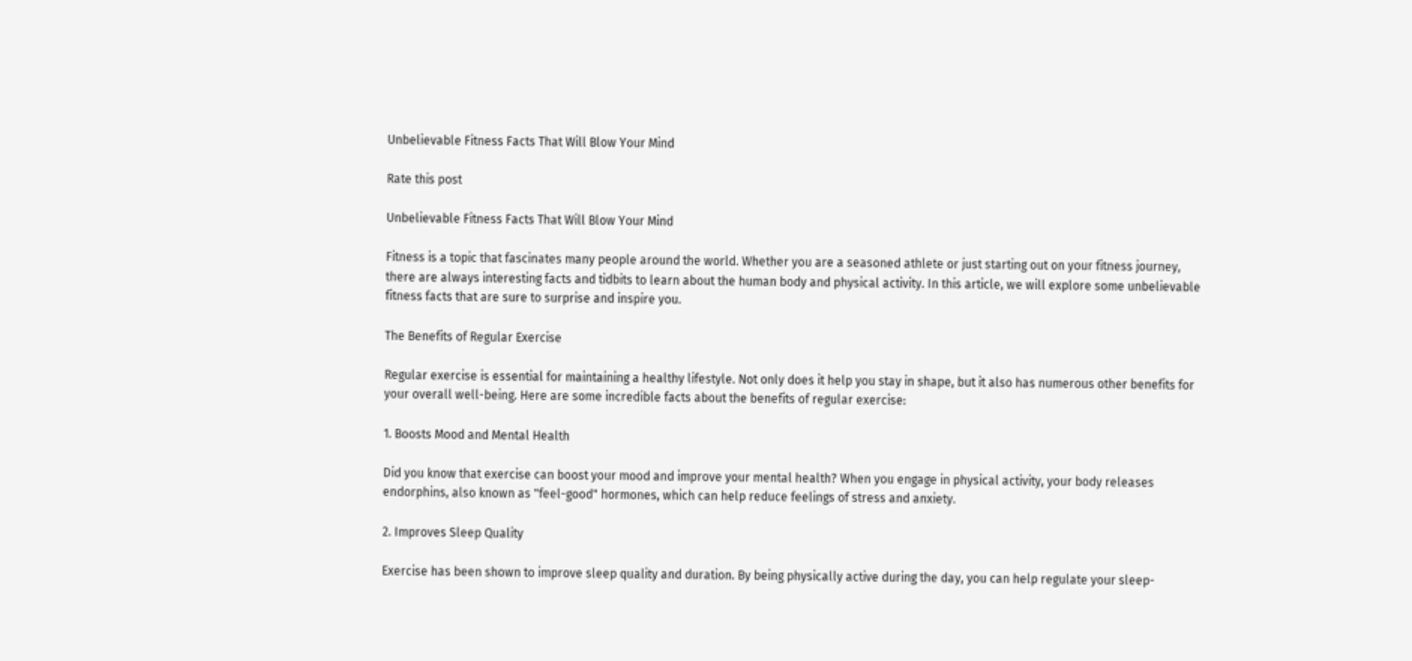Unbelievable Fitness Facts That Will Blow Your Mind

Rate this post

Unbelievable Fitness Facts That Will Blow Your Mind

Fitness is a topic that fascinates many people around the world. Whether you are a seasoned athlete or just starting out on your fitness journey, there are always interesting facts and tidbits to learn about the human body and physical activity. In this article, we will explore some unbelievable fitness facts that are sure to surprise and inspire you.

The Benefits of Regular Exercise

Regular exercise is essential for maintaining a healthy lifestyle. Not only does it help you stay in shape, but it also has numerous other benefits for your overall well-being. Here are some incredible facts about the benefits of regular exercise:

1. Boosts Mood and Mental Health

Did you know that exercise can boost your mood and improve your mental health? When you engage in physical activity, your body releases endorphins, also known as "feel-good" hormones, which can help reduce feelings of stress and anxiety.

2. Improves Sleep Quality

Exercise has been shown to improve sleep quality and duration. By being physically active during the day, you can help regulate your sleep-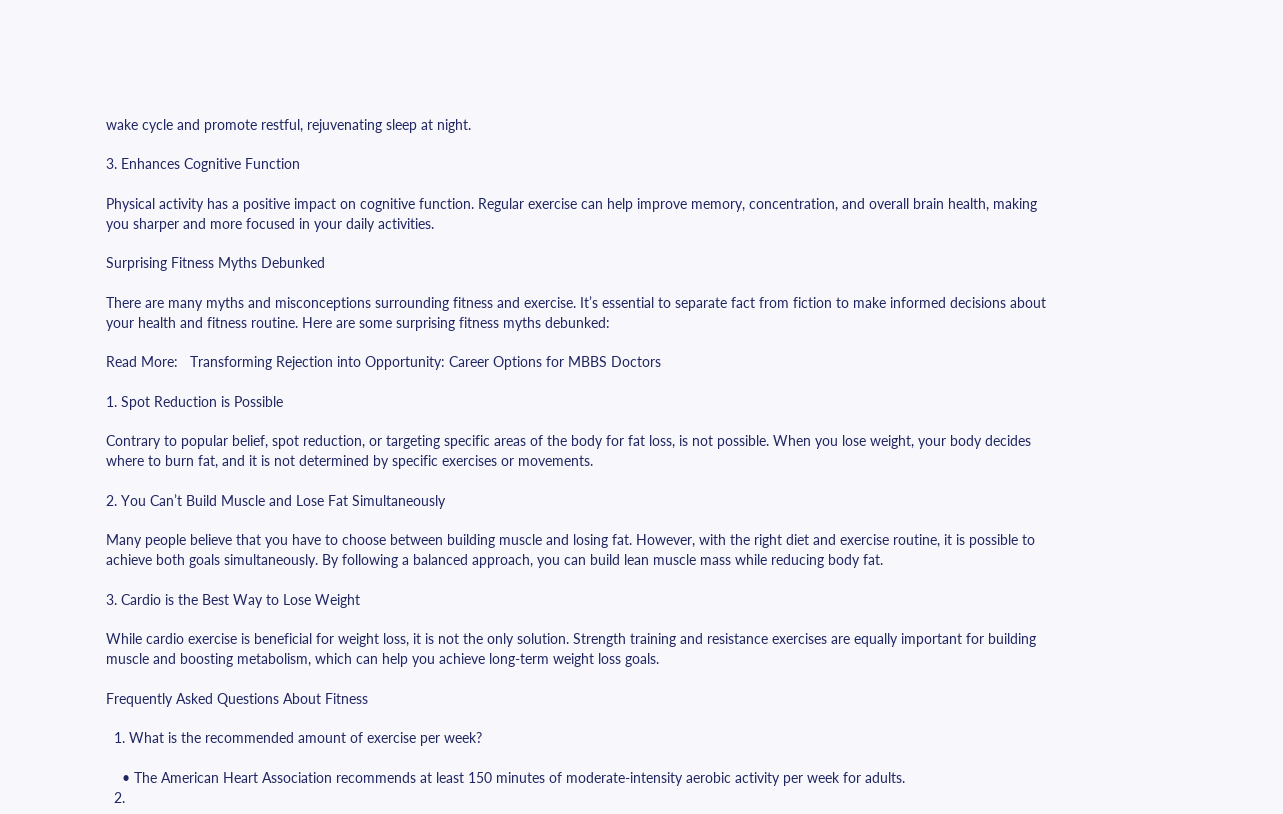wake cycle and promote restful, rejuvenating sleep at night.

3. Enhances Cognitive Function

Physical activity has a positive impact on cognitive function. Regular exercise can help improve memory, concentration, and overall brain health, making you sharper and more focused in your daily activities.

Surprising Fitness Myths Debunked

There are many myths and misconceptions surrounding fitness and exercise. It’s essential to separate fact from fiction to make informed decisions about your health and fitness routine. Here are some surprising fitness myths debunked:

Read More:   Transforming Rejection into Opportunity: Career Options for MBBS Doctors

1. Spot Reduction is Possible

Contrary to popular belief, spot reduction, or targeting specific areas of the body for fat loss, is not possible. When you lose weight, your body decides where to burn fat, and it is not determined by specific exercises or movements.

2. You Can’t Build Muscle and Lose Fat Simultaneously

Many people believe that you have to choose between building muscle and losing fat. However, with the right diet and exercise routine, it is possible to achieve both goals simultaneously. By following a balanced approach, you can build lean muscle mass while reducing body fat.

3. Cardio is the Best Way to Lose Weight

While cardio exercise is beneficial for weight loss, it is not the only solution. Strength training and resistance exercises are equally important for building muscle and boosting metabolism, which can help you achieve long-term weight loss goals.

Frequently Asked Questions About Fitness

  1. What is the recommended amount of exercise per week?

    • The American Heart Association recommends at least 150 minutes of moderate-intensity aerobic activity per week for adults.
  2.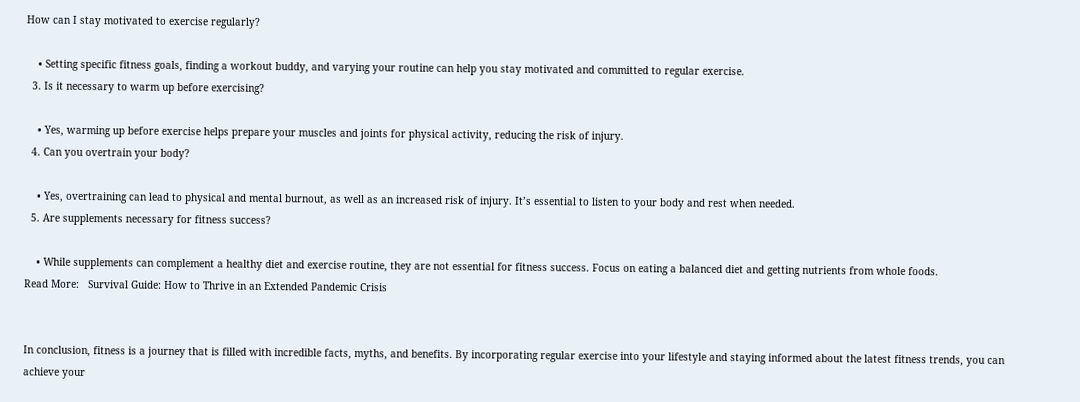How can I stay motivated to exercise regularly?

    • Setting specific fitness goals, finding a workout buddy, and varying your routine can help you stay motivated and committed to regular exercise.
  3. Is it necessary to warm up before exercising?

    • Yes, warming up before exercise helps prepare your muscles and joints for physical activity, reducing the risk of injury.
  4. Can you overtrain your body?

    • Yes, overtraining can lead to physical and mental burnout, as well as an increased risk of injury. It’s essential to listen to your body and rest when needed.
  5. Are supplements necessary for fitness success?

    • While supplements can complement a healthy diet and exercise routine, they are not essential for fitness success. Focus on eating a balanced diet and getting nutrients from whole foods.
Read More:   Survival Guide: How to Thrive in an Extended Pandemic Crisis


In conclusion, fitness is a journey that is filled with incredible facts, myths, and benefits. By incorporating regular exercise into your lifestyle and staying informed about the latest fitness trends, you can achieve your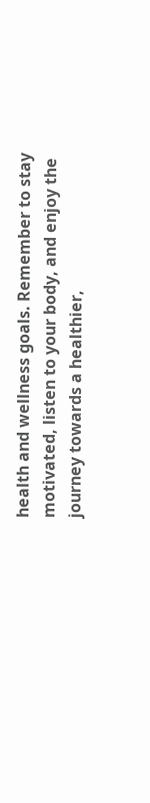health and wellness goals. Remember to stay motivated, listen to your body, and enjoy the journey towards a healthier,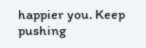happier you. Keep pushing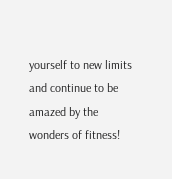yourself to new limits and continue to be amazed by the wonders of fitness!